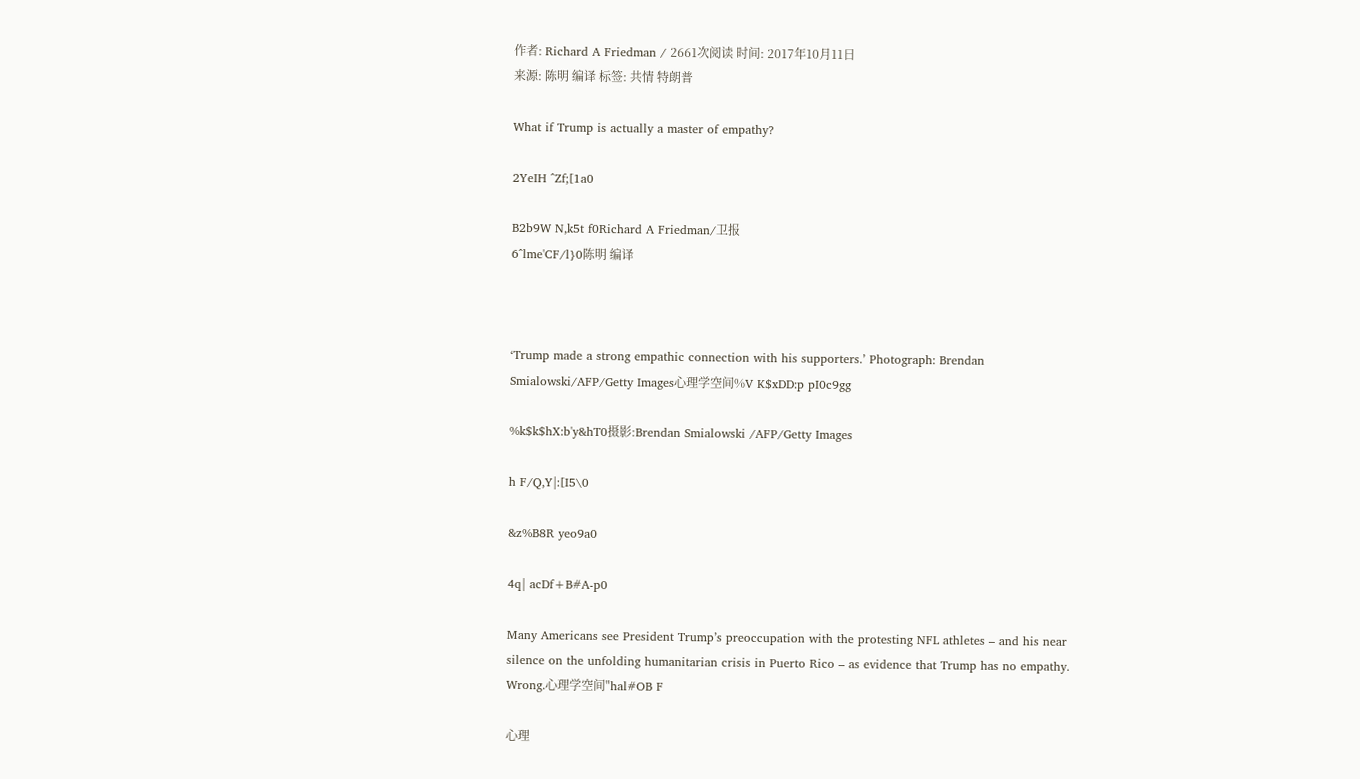作者: Richard A Friedman / 2661次阅读 时间: 2017年10月11日
来源: 陈明 编译 标签: 共情 特朗普

What if Trump is actually a master of empathy?

2YeIH ^Zf;[1a0

B2b9W N,k5t f0Richard A Friedman/卫报
6^lme'CF/l}0陈明 编译



‘Trump made a strong empathic connection with his supporters.’ Photograph: Brendan Smialowski/AFP/Getty Images心理学空间%V K$xDD:p pI0c9gg

%k$k$hX:b'y&hT0摄影:Brendan Smialowski /AFP/Getty Images

h F/Q,Y|:[I5\0

&z%B8R yeo9a0

4q| acDf+B#A-p0

Many Americans see President Trump’s preoccupation with the protesting NFL athletes – and his near silence on the unfolding humanitarian crisis in Puerto Rico – as evidence that Trump has no empathy. Wrong.心理学空间"hal#OB F

心理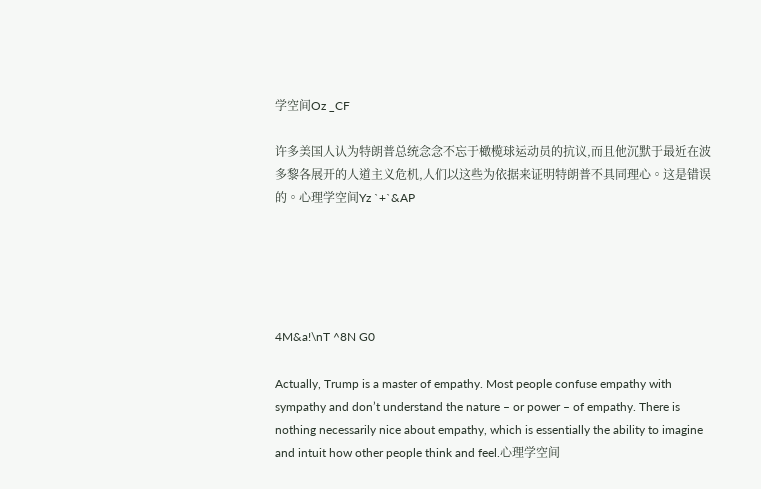学空间Oz _CF

许多美国人认为特朗普总统念念不忘于橄榄球运动员的抗议,而且他沉默于最近在波多黎各展开的人道主义危机,人们以这些为依据来证明特朗普不具同理心。这是错误的。心理学空间Yz `+`&AP





4M&a!\nT ^8N G0

Actually, Trump is a master of empathy. Most people confuse empathy with sympathy and don’t understand the nature – or power – of empathy. There is nothing necessarily nice about empathy, which is essentially the ability to imagine and intuit how other people think and feel.心理学空间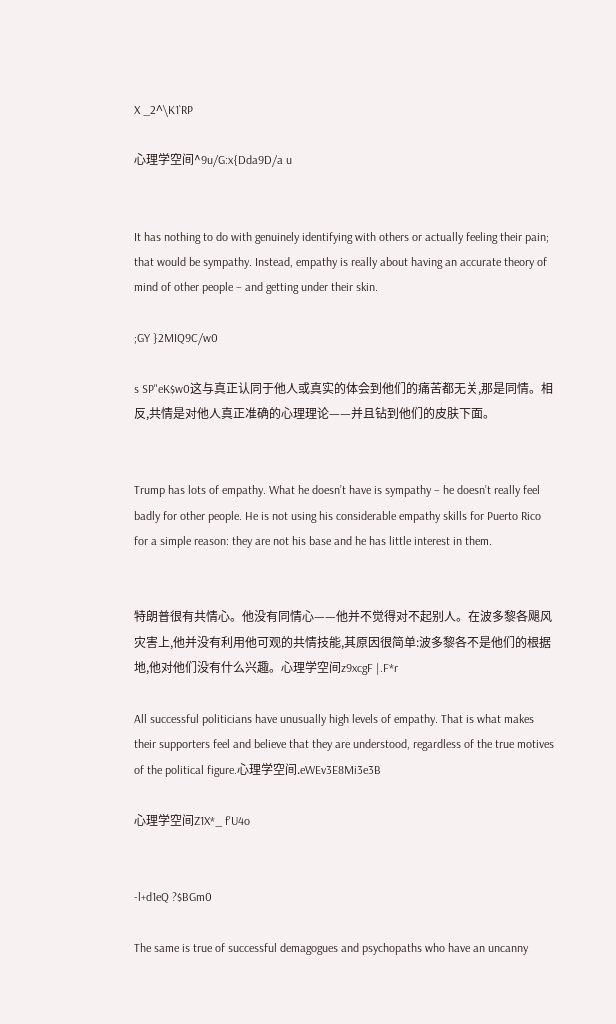X _2^\K1`RP

心理学空间^9u/G:x{Dda9D/a u


It has nothing to do with genuinely identifying with others or actually feeling their pain; that would be sympathy. Instead, empathy is really about having an accurate theory of mind of other people – and getting under their skin.

;GY }2MIQ9C/w0

s SP"eK$w0这与真正认同于他人或真实的体会到他们的痛苦都无关,那是同情。相反,共情是对他人真正准确的心理理论——并且钻到他们的皮肤下面。


Trump has lots of empathy. What he doesn’t have is sympathy – he doesn’t really feel badly for other people. He is not using his considerable empathy skills for Puerto Rico for a simple reason: they are not his base and he has little interest in them.


特朗普很有共情心。他没有同情心——他并不觉得对不起别人。在波多黎各飓风灾害上,他并没有利用他可观的共情技能,其原因很简单:波多黎各不是他们的根据地,他对他们没有什么兴趣。心理学空间z9xcgF |.F*r

All successful politicians have unusually high levels of empathy. That is what makes their supporters feel and believe that they are understood, regardless of the true motives of the political figure.心理学空间.eWEv3E8Mi3e3B

心理学空间Z1X*_ f'U4o


-l+d1eQ ?$BGm0

The same is true of successful demagogues and psychopaths who have an uncanny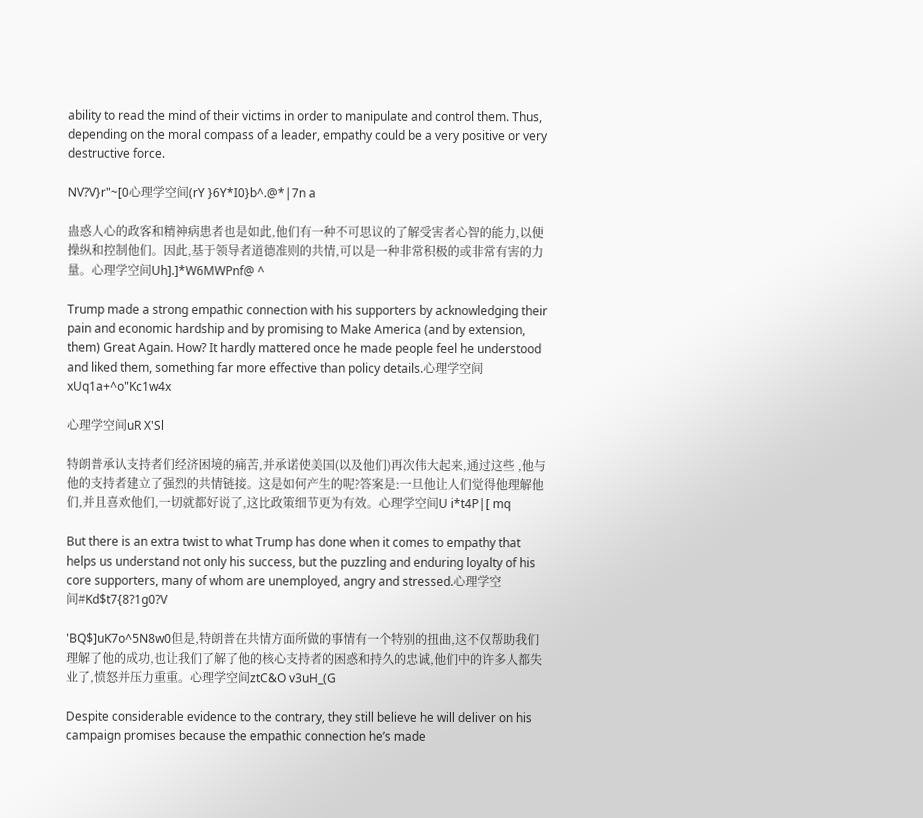ability to read the mind of their victims in order to manipulate and control them. Thus, depending on the moral compass of a leader, empathy could be a very positive or very destructive force.

NV?V}r"~[0心理学空间(rY }6Y*I0}b^.@*|7n a

蛊惑人心的政客和精神病患者也是如此,他们有一种不可思议的了解受害者心智的能力,以便操纵和控制他们。因此,基于领导者道德准则的共情,可以是一种非常积极的或非常有害的力量。心理学空间Uh].]*W6MWPnf@ ^

Trump made a strong empathic connection with his supporters by acknowledging their pain and economic hardship and by promising to Make America (and by extension, them) Great Again. How? It hardly mattered once he made people feel he understood and liked them, something far more effective than policy details.心理学空间 xUq1a+^o"Kc1w4x

心理学空间uR X'Sl

特朗普承认支持者们经济困境的痛苦,并承诺使美国(以及他们)再次伟大起来,通过这些 ,他与他的支持者建立了强烈的共情链接。这是如何产生的呢?答案是:一旦他让人们觉得他理解他们,并且喜欢他们,一切就都好说了,这比政策细节更为有效。心理学空间U i*t4P|[ mq

But there is an extra twist to what Trump has done when it comes to empathy that helps us understand not only his success, but the puzzling and enduring loyalty of his core supporters, many of whom are unemployed, angry and stressed.心理学空间#Kd$t7{8?1g0?V

'BQ$]uK7o^5N8w0但是,特朗普在共情方面所做的事情有一个特别的扭曲,这不仅帮助我们理解了他的成功,也让我们了解了他的核心支持者的困惑和持久的忠诚,他们中的许多人都失业了,愤怒并压力重重。心理学空间ztC&O v3uH_(G

Despite considerable evidence to the contrary, they still believe he will deliver on his campaign promises because the empathic connection he’s made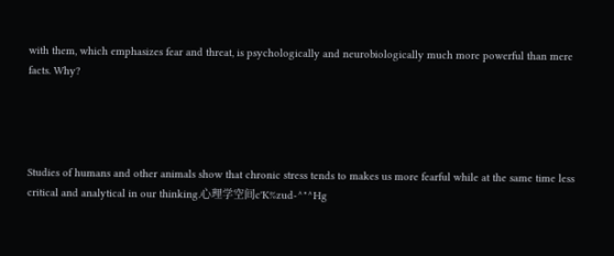with them, which emphasizes fear and threat, is psychologically and neurobiologically much more powerful than mere facts. Why?




Studies of humans and other animals show that chronic stress tends to makes us more fearful while at the same time less critical and analytical in our thinking.心理学空间c'K%zud-^"^Hg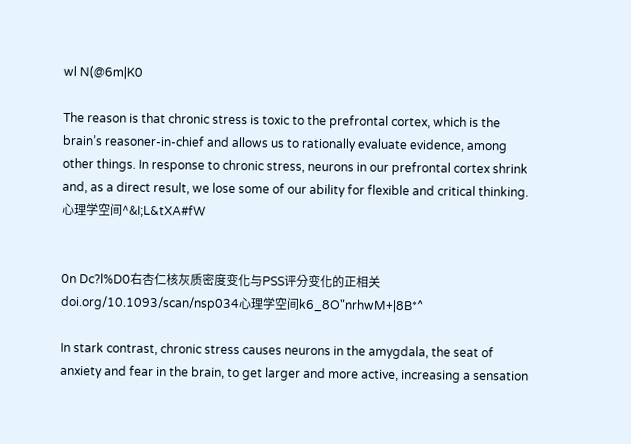wl N(@6m|K0

The reason is that chronic stress is toxic to the prefrontal cortex, which is the brain’s reasoner-in-chief and allows us to rationally evaluate evidence, among other things. In response to chronic stress, neurons in our prefrontal cortex shrink and, as a direct result, we lose some of our ability for flexible and critical thinking.心理学空间^&I;L&tXA#fW


0n Dc?l%D0右杏仁核灰质密度变化与PSS评分变化的正相关doi.org/10.1093/scan/nsp034心理学空间k6_8O"nrhwM+|8B*^

In stark contrast, chronic stress causes neurons in the amygdala, the seat of anxiety and fear in the brain, to get larger and more active, increasing a sensation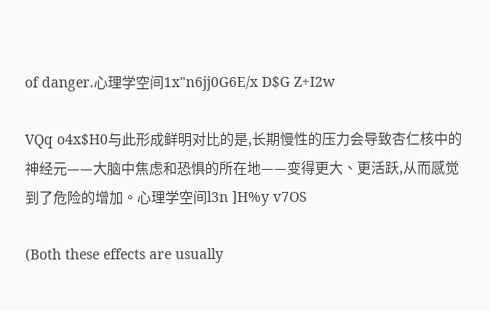of danger.心理学空间1x"n6jj0G6E/x D$G Z+I2w

VQq o4x$H0与此形成鲜明对比的是,长期慢性的压力会导致杏仁核中的神经元——大脑中焦虑和恐惧的所在地——变得更大、更活跃,从而感觉到了危险的增加。心理学空间l3n ]H%y v7OS

(Both these effects are usually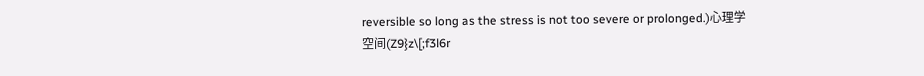reversible so long as the stress is not too severe or prolonged.)心理学空间(Z9}z\[;f3l6r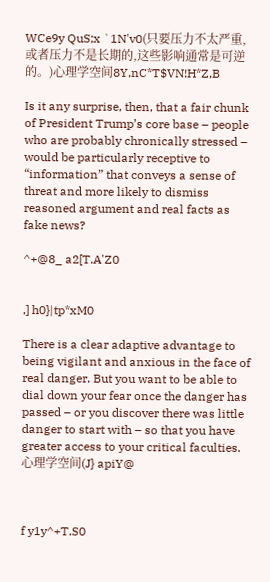WCe9y QuS;x `1N'v0(只要压力不太严重,或者压力不是长期的,这些影响通常是可逆的。)心理学空间8Y,nC*T$VN!H*Z,B

Is it any surprise, then, that a fair chunk of President Trump’s core base – people who are probably chronically stressed – would be particularly receptive to “information” that conveys a sense of threat and more likely to dismiss reasoned argument and real facts as fake news?

^+@8_ a2[T.A'Z0


,] h0}|tp*xM0

There is a clear adaptive advantage to being vigilant and anxious in the face of real danger. But you want to be able to dial down your fear once the danger has passed – or you discover there was little danger to start with – so that you have greater access to your critical faculties.心理学空间(J} apiY@



f y1y^+T.S0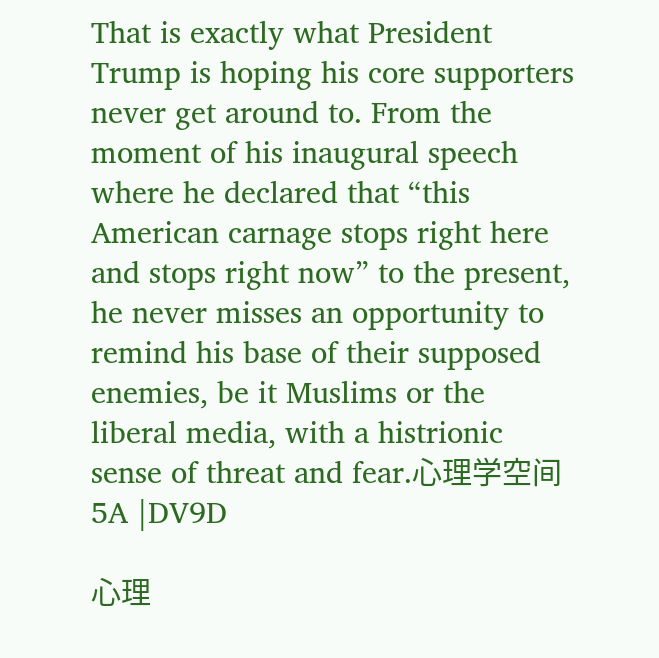That is exactly what President Trump is hoping his core supporters never get around to. From the moment of his inaugural speech where he declared that “this American carnage stops right here and stops right now” to the present, he never misses an opportunity to remind his base of their supposed enemies, be it Muslims or the liberal media, with a histrionic sense of threat and fear.心理学空间5A |DV9D

心理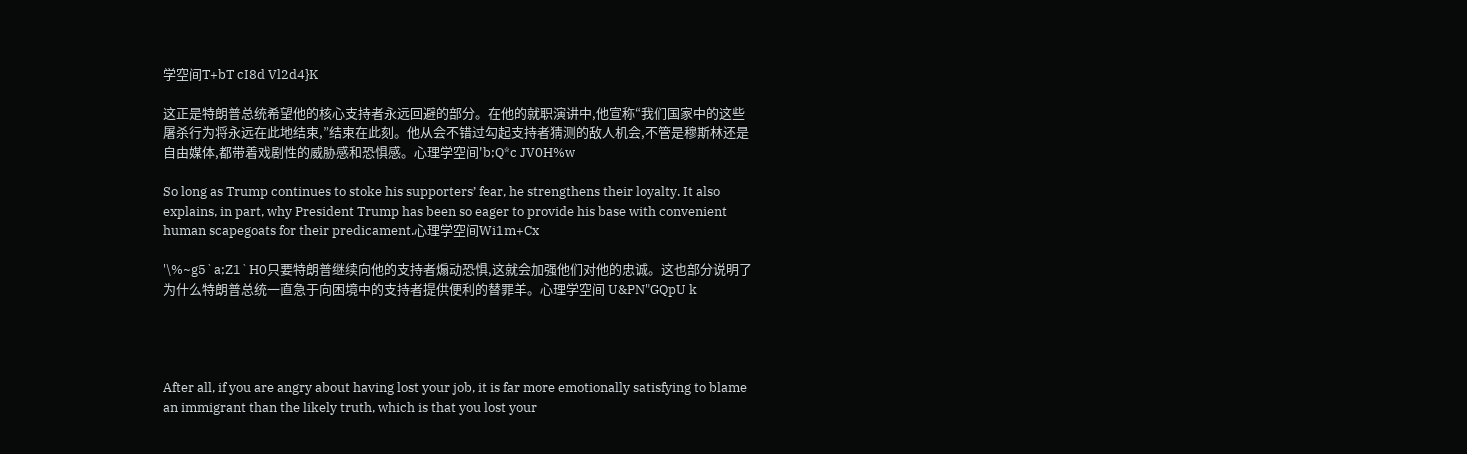学空间T+bT cI8d Vl2d4}K

这正是特朗普总统希望他的核心支持者永远回避的部分。在他的就职演讲中,他宣称“我们国家中的这些屠杀行为将永远在此地结束,”结束在此刻。他从会不错过勾起支持者猜测的敌人机会,不管是穆斯林还是自由媒体,都带着戏剧性的威胁感和恐惧感。心理学空间'b;Q*c JV0H%w

So long as Trump continues to stoke his supporters’ fear, he strengthens their loyalty. It also explains, in part, why President Trump has been so eager to provide his base with convenient human scapegoats for their predicament.心理学空间Wi1m+Cx

'\%~g5`a;Z1`H0只要特朗普继续向他的支持者煽动恐惧,这就会加强他们对他的忠诚。这也部分说明了为什么特朗普总统一直急于向困境中的支持者提供便利的替罪羊。心理学空间 U&PN"GQpU k




After all, if you are angry about having lost your job, it is far more emotionally satisfying to blame an immigrant than the likely truth, which is that you lost your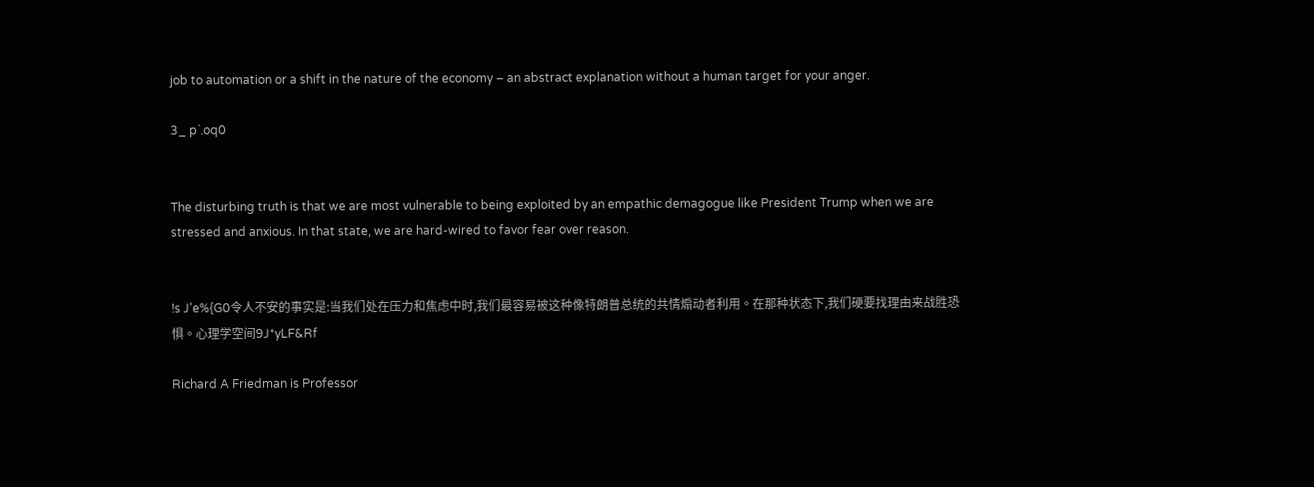job to automation or a shift in the nature of the economy – an abstract explanation without a human target for your anger.

3_ p`.oq0


The disturbing truth is that we are most vulnerable to being exploited by an empathic demagogue like President Trump when we are stressed and anxious. In that state, we are hard-wired to favor fear over reason.


!s J'e%{G0令人不安的事实是:当我们处在压力和焦虑中时,我们最容易被这种像特朗普总统的共情煽动者利用。在那种状态下,我们硬要找理由来战胜恐惧。心理学空间9J*yLF&Rf

Richard A Friedman is Professor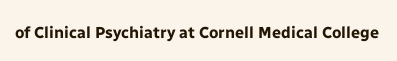of Clinical Psychiatry at Cornell Medical College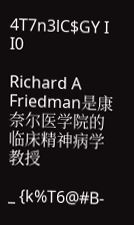4T7n3lC$GY I I0

Richard A Friedman是康奈尔医学院的临床精神病学教授

_ {k%T6@#B-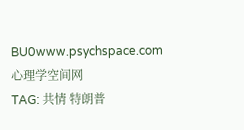BU0www.psychspace.com心理学空间网
TAG: 共情 特朗普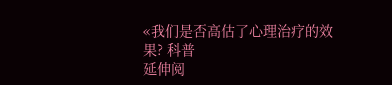«我们是否高估了心理治疗的效果? 科普
延伸阅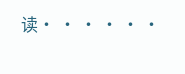读· · · · · ·